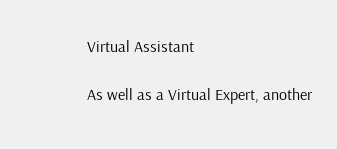Virtual Assistant

As well as a Virtual Expert, another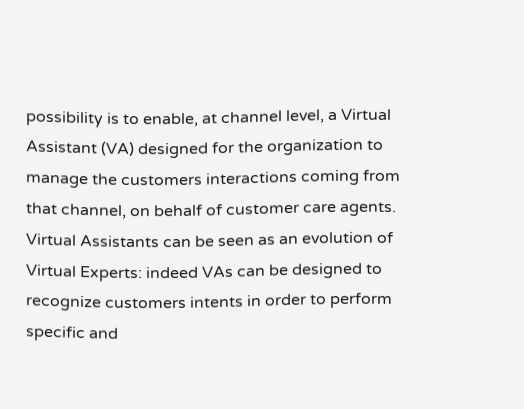possibility is to enable, at channel level, a Virtual Assistant (VA) designed for the organization to manage the customers interactions coming from that channel, on behalf of customer care agents. Virtual Assistants can be seen as an evolution of Virtual Experts: indeed VAs can be designed to recognize customers intents in order to perform specific and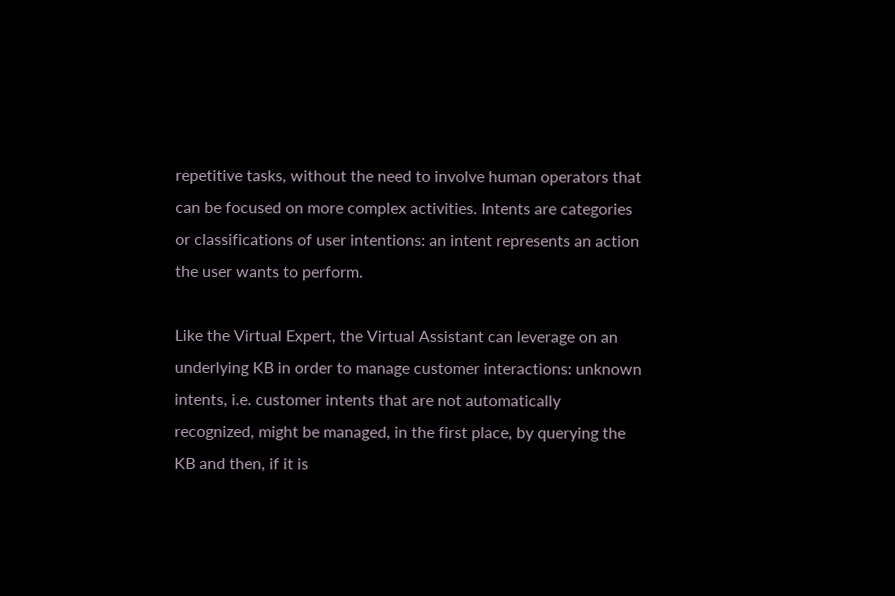repetitive tasks, without the need to involve human operators that can be focused on more complex activities. Intents are categories or classifications of user intentions: an intent represents an action the user wants to perform.

Like the Virtual Expert, the Virtual Assistant can leverage on an underlying KB in order to manage customer interactions: unknown intents, i.e. customer intents that are not automatically recognized, might be managed, in the first place, by querying the KB and then, if it is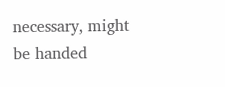necessary, might be handed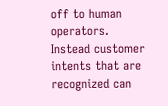off to human operators. Instead customer intents that are recognized can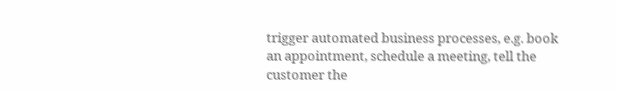trigger automated business processes, e.g. book an appointment, schedule a meeting, tell the customer the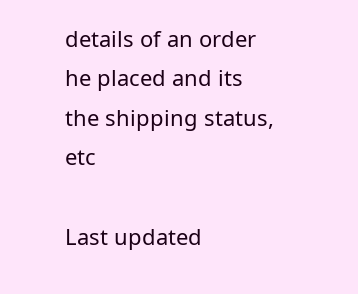details of an order he placed and its the shipping status, etc

Last updated